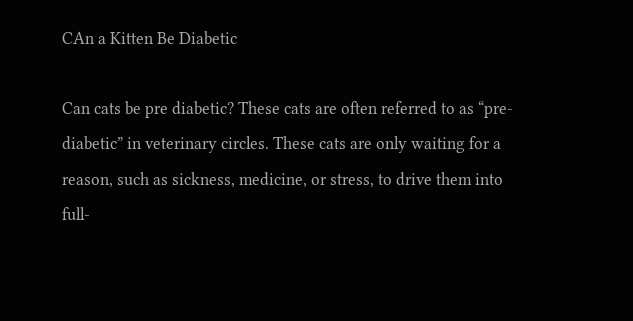CAn a Kitten Be Diabetic

Can cats be pre diabetic? These cats are often referred to as “pre-diabetic” in veterinary circles. These cats are only waiting for a reason, such as sickness, medicine, or stress, to drive them into full-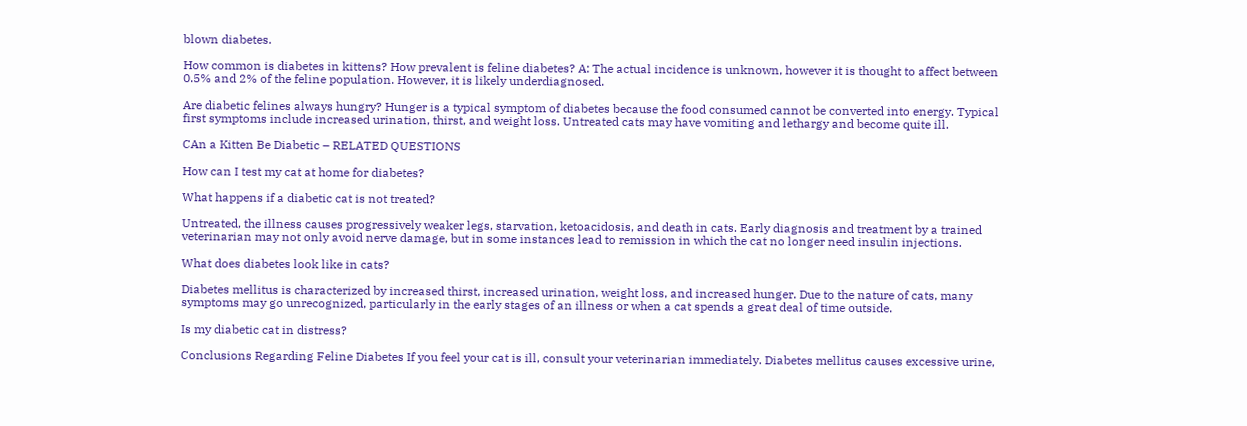blown diabetes.

How common is diabetes in kittens? How prevalent is feline diabetes? A: The actual incidence is unknown, however it is thought to affect between 0.5% and 2% of the feline population. However, it is likely underdiagnosed.

Are diabetic felines always hungry? Hunger is a typical symptom of diabetes because the food consumed cannot be converted into energy. Typical first symptoms include increased urination, thirst, and weight loss. Untreated cats may have vomiting and lethargy and become quite ill.

CAn a Kitten Be Diabetic – RELATED QUESTIONS

How can I test my cat at home for diabetes?

What happens if a diabetic cat is not treated?

Untreated, the illness causes progressively weaker legs, starvation, ketoacidosis, and death in cats. Early diagnosis and treatment by a trained veterinarian may not only avoid nerve damage, but in some instances lead to remission in which the cat no longer need insulin injections.

What does diabetes look like in cats?

Diabetes mellitus is characterized by increased thirst, increased urination, weight loss, and increased hunger. Due to the nature of cats, many symptoms may go unrecognized, particularly in the early stages of an illness or when a cat spends a great deal of time outside.

Is my diabetic cat in distress?

Conclusions Regarding Feline Diabetes If you feel your cat is ill, consult your veterinarian immediately. Diabetes mellitus causes excessive urine,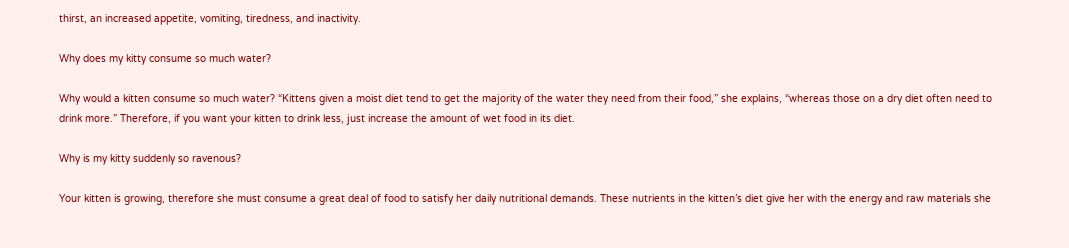thirst, an increased appetite, vomiting, tiredness, and inactivity.

Why does my kitty consume so much water?

Why would a kitten consume so much water? “Kittens given a moist diet tend to get the majority of the water they need from their food,” she explains, “whereas those on a dry diet often need to drink more.” Therefore, if you want your kitten to drink less, just increase the amount of wet food in its diet.

Why is my kitty suddenly so ravenous?

Your kitten is growing, therefore she must consume a great deal of food to satisfy her daily nutritional demands. These nutrients in the kitten’s diet give her with the energy and raw materials she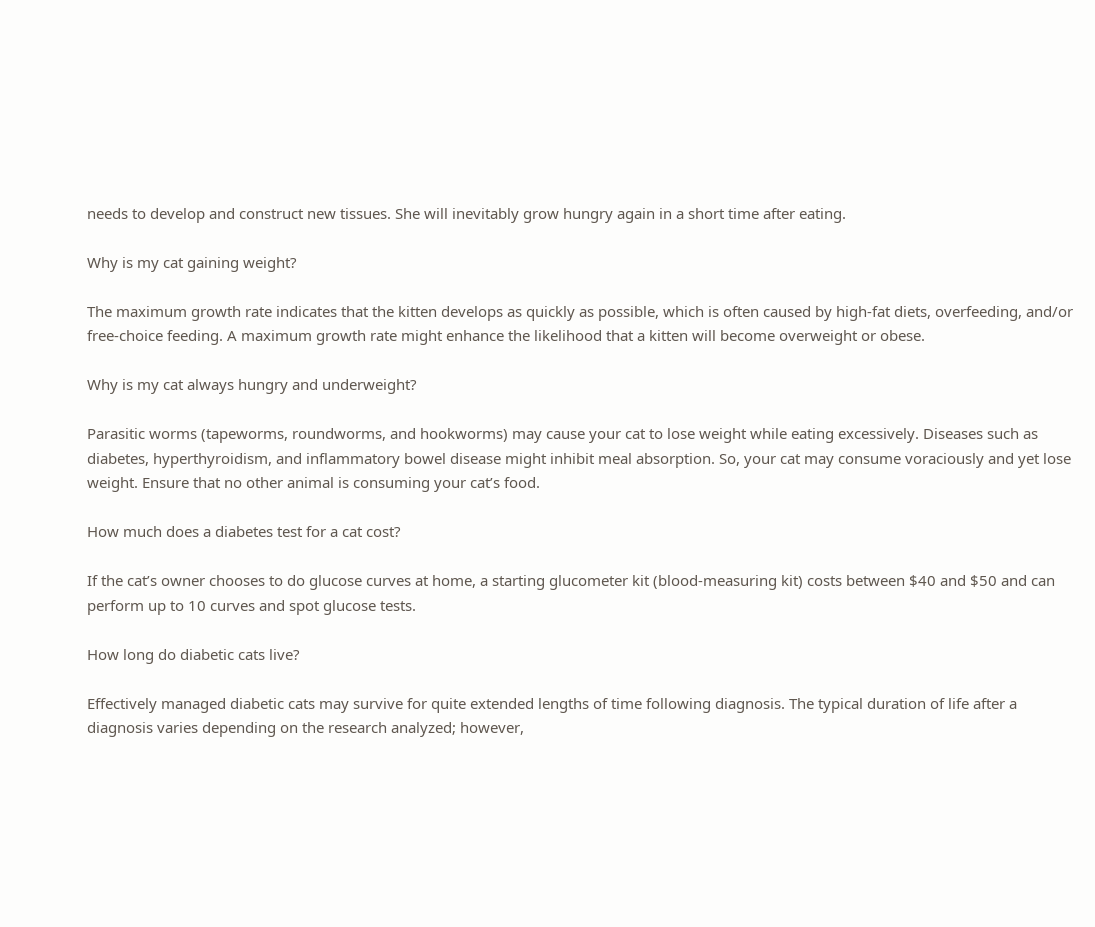needs to develop and construct new tissues. She will inevitably grow hungry again in a short time after eating.

Why is my cat gaining weight?

The maximum growth rate indicates that the kitten develops as quickly as possible, which is often caused by high-fat diets, overfeeding, and/or free-choice feeding. A maximum growth rate might enhance the likelihood that a kitten will become overweight or obese.

Why is my cat always hungry and underweight?

Parasitic worms (tapeworms, roundworms, and hookworms) may cause your cat to lose weight while eating excessively. Diseases such as diabetes, hyperthyroidism, and inflammatory bowel disease might inhibit meal absorption. So, your cat may consume voraciously and yet lose weight. Ensure that no other animal is consuming your cat’s food.

How much does a diabetes test for a cat cost?

If the cat’s owner chooses to do glucose curves at home, a starting glucometer kit (blood-measuring kit) costs between $40 and $50 and can perform up to 10 curves and spot glucose tests.

How long do diabetic cats live?

Effectively managed diabetic cats may survive for quite extended lengths of time following diagnosis. The typical duration of life after a diagnosis varies depending on the research analyzed; however,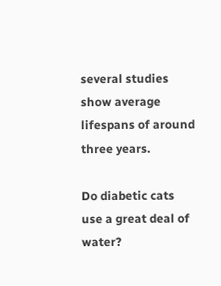several studies show average lifespans of around three years.

Do diabetic cats use a great deal of water?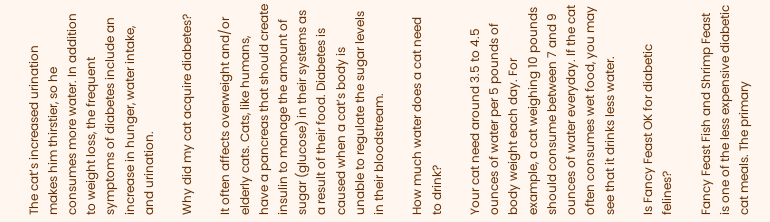The cat’s increased urination makes him thirstier, so he consumes more water. In addition to weight loss, the frequent symptoms of diabetes include an increase in hunger, water intake, and urination.

Why did my cat acquire diabetes?

It often affects overweight and/or elderly cats. Cats, like humans, have a pancreas that should create insulin to manage the amount of sugar (glucose) in their systems as a result of their food. Diabetes is caused when a cat’s body is unable to regulate the sugar levels in their bloodstream.

How much water does a cat need to drink?

Your cat need around 3.5 to 4.5 ounces of water per 5 pounds of body weight each day. For example, a cat weighing 10 pounds should consume between 7 and 9 ounces of water everyday. If the cat often consumes wet food, you may see that it drinks less water.

Is Fancy Feast OK for diabetic felines?

Fancy Feast Fish and Shrimp Feast is one of the less expensive diabetic cat meals. The primary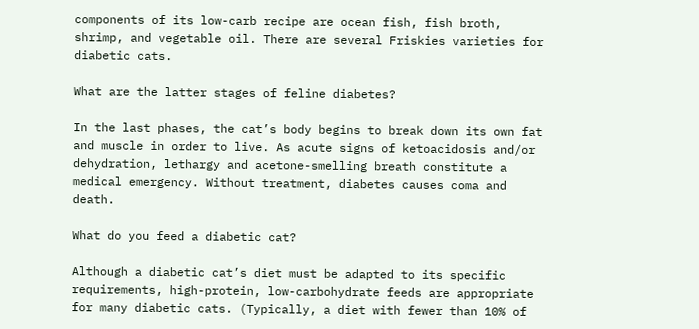components of its low-carb recipe are ocean fish, fish broth, shrimp, and vegetable oil. There are several Friskies varieties for diabetic cats.

What are the latter stages of feline diabetes?

In the last phases, the cat’s body begins to break down its own fat and muscle in order to live. As acute signs of ketoacidosis and/or dehydration, lethargy and acetone-smelling breath constitute a medical emergency. Without treatment, diabetes causes coma and death.

What do you feed a diabetic cat?

Although a diabetic cat’s diet must be adapted to its specific requirements, high-protein, low-carbohydrate feeds are appropriate for many diabetic cats. (Typically, a diet with fewer than 10% of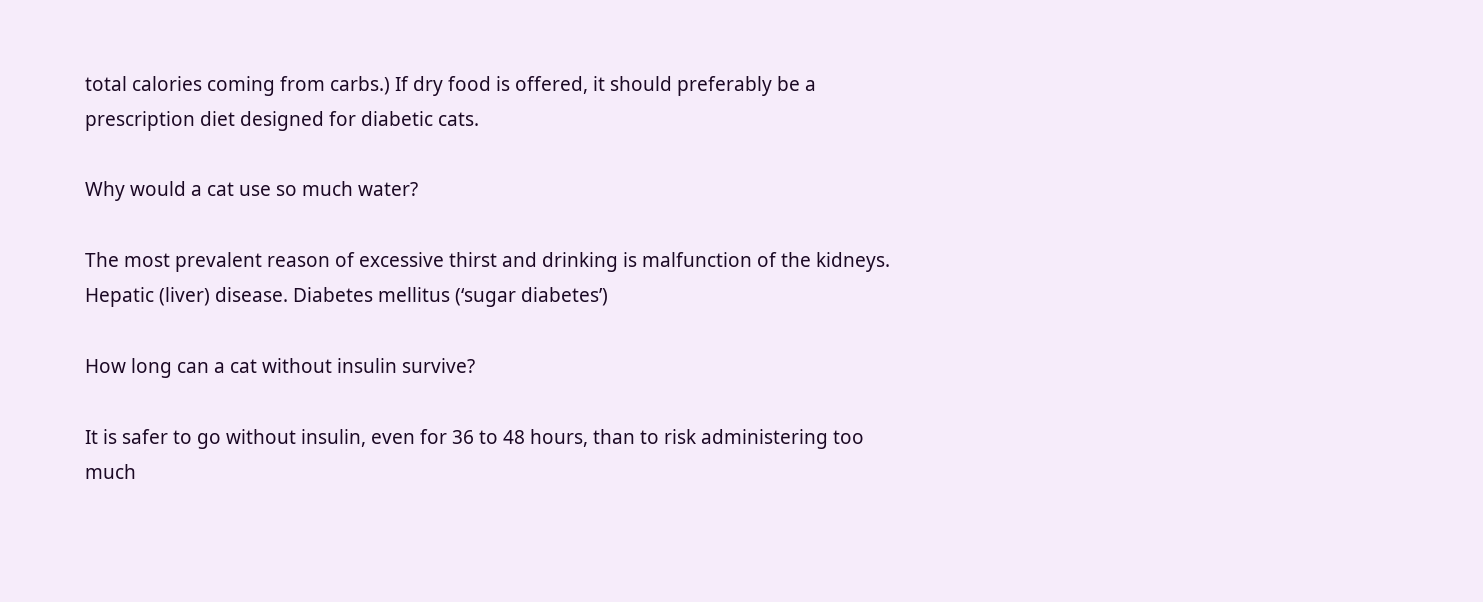total calories coming from carbs.) If dry food is offered, it should preferably be a prescription diet designed for diabetic cats.

Why would a cat use so much water?

The most prevalent reason of excessive thirst and drinking is malfunction of the kidneys. Hepatic (liver) disease. Diabetes mellitus (‘sugar diabetes’)

How long can a cat without insulin survive?

It is safer to go without insulin, even for 36 to 48 hours, than to risk administering too much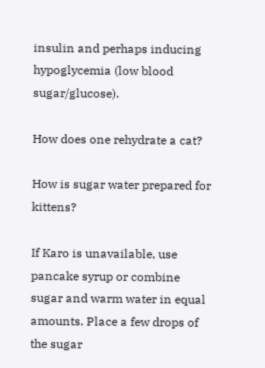insulin and perhaps inducing hypoglycemia (low blood sugar/glucose).

How does one rehydrate a cat?

How is sugar water prepared for kittens?

If Karo is unavailable, use pancake syrup or combine sugar and warm water in equal amounts. Place a few drops of the sugar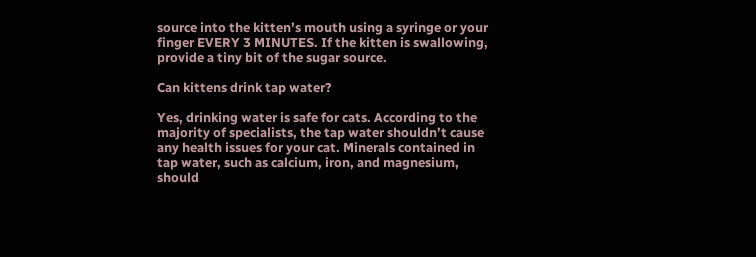source into the kitten’s mouth using a syringe or your finger EVERY 3 MINUTES. If the kitten is swallowing, provide a tiny bit of the sugar source.

Can kittens drink tap water?

Yes, drinking water is safe for cats. According to the majority of specialists, the tap water shouldn’t cause any health issues for your cat. Minerals contained in tap water, such as calcium, iron, and magnesium, should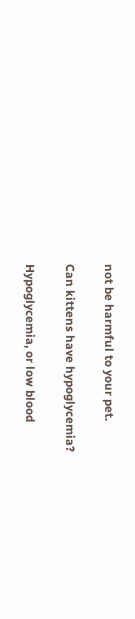not be harmful to your pet.

Can kittens have hypoglycemia?

Hypoglycemia, or low blood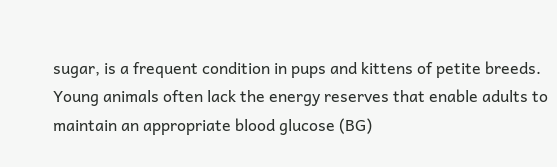sugar, is a frequent condition in pups and kittens of petite breeds. Young animals often lack the energy reserves that enable adults to maintain an appropriate blood glucose (BG)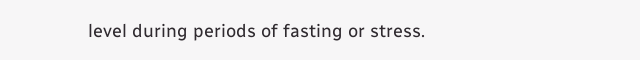level during periods of fasting or stress.